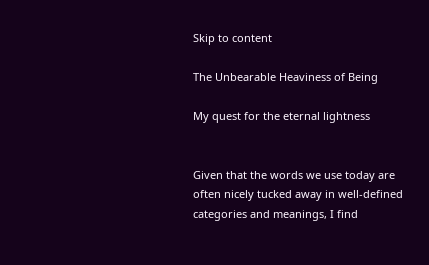Skip to content

The Unbearable Heaviness of Being

My quest for the eternal lightness


Given that the words we use today are often nicely tucked away in well-defined categories and meanings, I find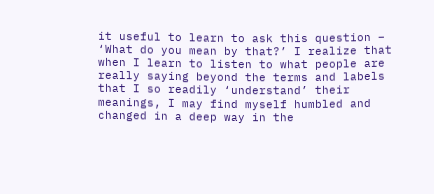it useful to learn to ask this question – ‘What do you mean by that?’ I realize that when I learn to listen to what people are really saying beyond the terms and labels that I so readily ‘understand’ their meanings, I may find myself humbled and changed in a deep way in the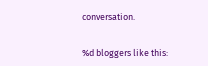conversation.


%d bloggers like this: